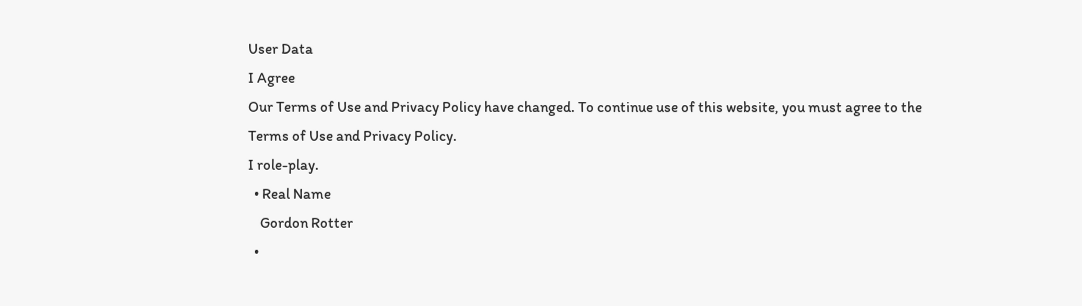User Data
I Agree
Our Terms of Use and Privacy Policy have changed. To continue use of this website, you must agree to the Terms of Use and Privacy Policy.
I role-play.
  • Real Name
    Gordon Rotter
  •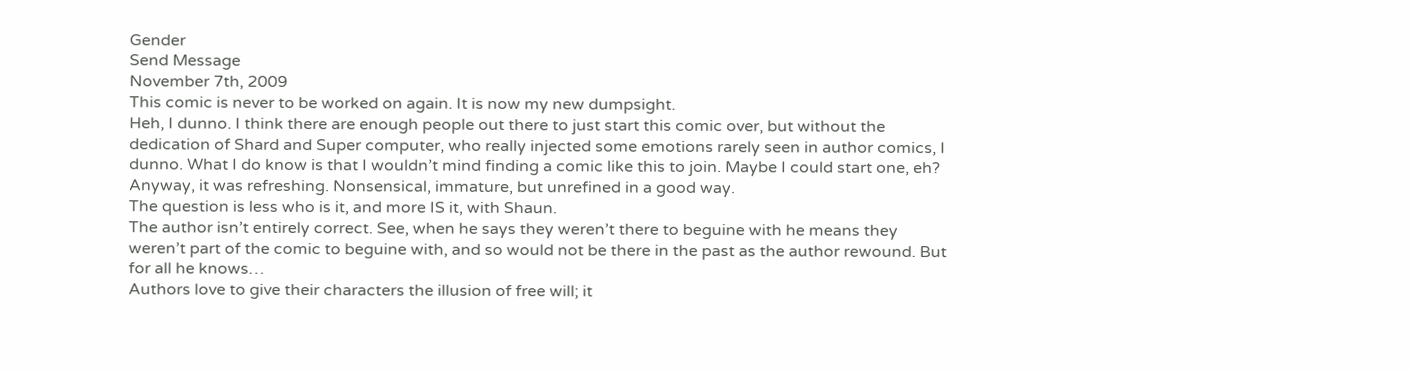Gender
Send Message
November 7th, 2009
This comic is never to be worked on again. It is now my new dumpsight.
Heh, I dunno. I think there are enough people out there to just start this comic over, but without the dedication of Shard and Super computer, who really injected some emotions rarely seen in author comics, I dunno. What I do know is that I wouldn’t mind finding a comic like this to join. Maybe I could start one, eh? Anyway, it was refreshing. Nonsensical, immature, but unrefined in a good way.
The question is less who is it, and more IS it, with Shaun.
The author isn’t entirely correct. See, when he says they weren’t there to beguine with he means they weren’t part of the comic to beguine with, and so would not be there in the past as the author rewound. But for all he knows…
Authors love to give their characters the illusion of free will; it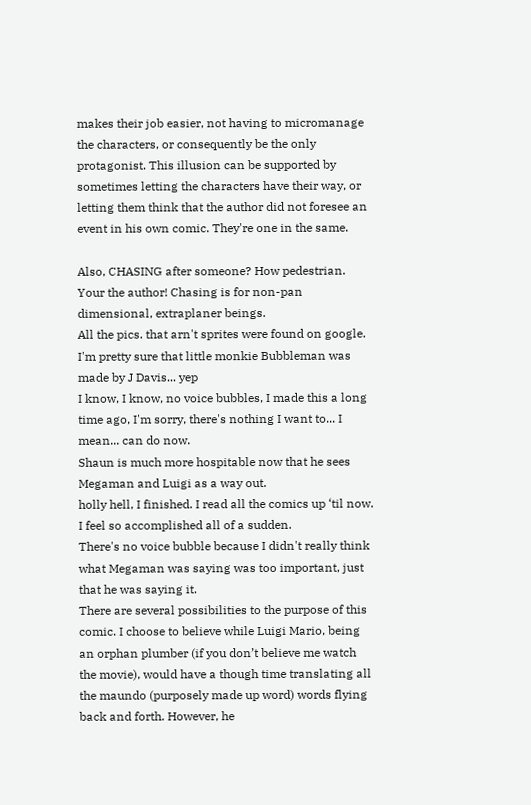makes their job easier, not having to micromanage the characters, or consequently be the only protagonist. This illusion can be supported by sometimes letting the characters have their way, or letting them think that the author did not foresee an event in his own comic. They're one in the same.

Also, CHASING after someone? How pedestrian. Your the author! Chasing is for non-pan dimensional, extraplaner beings.
All the pics. that arn't sprites were found on google.
I'm pretty sure that little monkie Bubbleman was made by J Davis... yep
I know, I know, no voice bubbles, I made this a long time ago, I'm sorry, there's nothing I want to... I mean... can do now.
Shaun is much more hospitable now that he sees Megaman and Luigi as a way out.
holly hell, I finished. I read all the comics up ‘til now. I feel so accomplished all of a sudden.
There's no voice bubble because I didn't really think what Megaman was saying was too important, just that he was saying it.
There are several possibilities to the purpose of this comic. I choose to believe while Luigi Mario, being an orphan plumber (if you don’t believe me watch the movie), would have a though time translating all the maundo (purposely made up word) words flying back and forth. However, he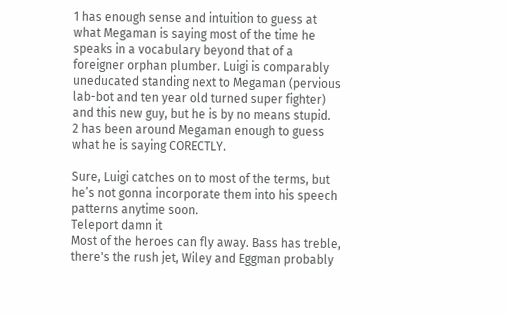1 has enough sense and intuition to guess at what Megaman is saying most of the time he speaks in a vocabulary beyond that of a foreigner orphan plumber. Luigi is comparably uneducated standing next to Megaman (pervious lab-bot and ten year old turned super fighter) and this new guy, but he is by no means stupid.
2 has been around Megaman enough to guess what he is saying CORECTLY.

Sure, Luigi catches on to most of the terms, but he’s not gonna incorporate them into his speech patterns anytime soon.
Teleport damn it
Most of the heroes can fly away. Bass has treble, there's the rush jet, Wiley and Eggman probably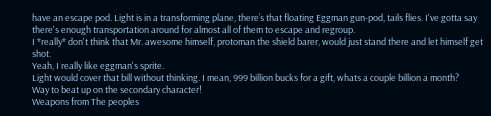have an escape pod. Light is in a transforming plane, there’s that floating Eggman gun-pod, tails flies. I've gotta say there's enough transportation around for almost all of them to escape and regroup.
I *really* don't think that Mr. awesome himself, protoman the shield barer, would just stand there and let himself get shot.
Yeah, I really like eggman's sprite.
Light would cover that bill without thinking. I mean, 999 billion bucks for a gift, whats a couple billion a month?
Way to beat up on the secondary character!
Weapons from The peoples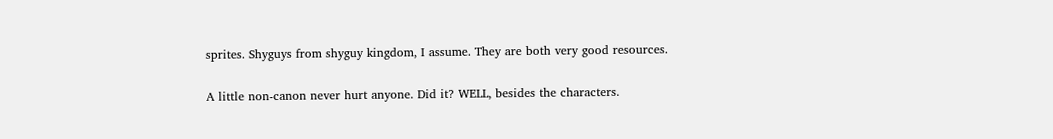sprites. Shyguys from shyguy kingdom, I assume. They are both very good resources.

A little non-canon never hurt anyone. Did it? WELL, besides the characters.